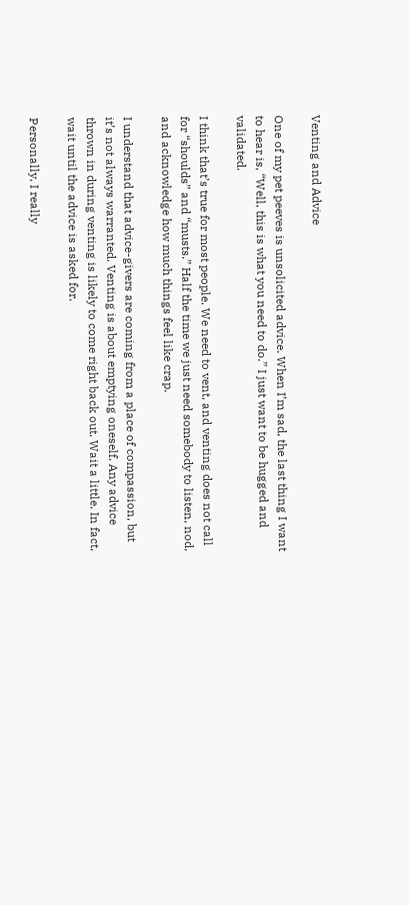Venting and Advice

One of my pet peeves is unsolicited advice. When I’m sad, the last thing I want to hear is, “Well, this is what you need to do.” I just want to be hugged and validated.

I think that’s true for most people. We need to vent, and venting does not call for “shoulds” and “musts.” Half the time we just need somebody to listen, nod, and acknowledge how much things feel like crap.

I understand that advice-givers are coming from a place of compassion, but it’s not always warranted. Venting is about emptying oneself. Any advice thrown in during venting is likely to come right back out. Wait a little. In fact, wait until the advice is asked for.

Personally, I really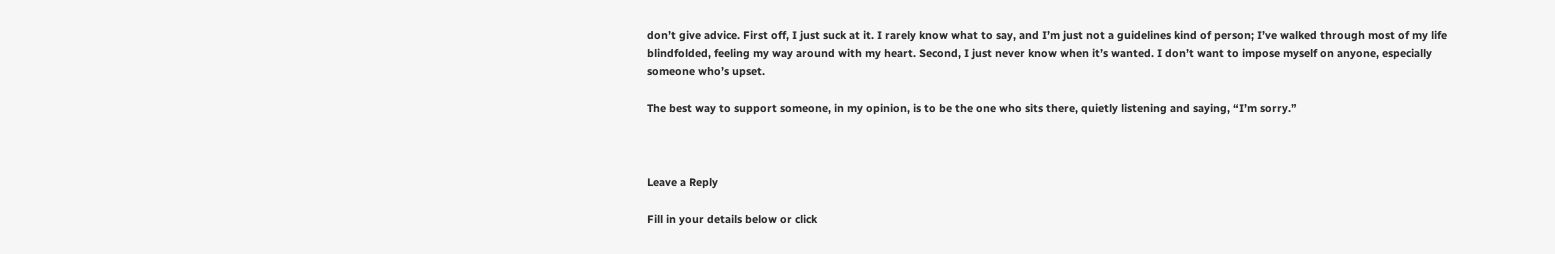don’t give advice. First off, I just suck at it. I rarely know what to say, and I’m just not a guidelines kind of person; I’ve walked through most of my life blindfolded, feeling my way around with my heart. Second, I just never know when it’s wanted. I don’t want to impose myself on anyone, especially someone who’s upset.

The best way to support someone, in my opinion, is to be the one who sits there, quietly listening and saying, “I’m sorry.”



Leave a Reply

Fill in your details below or click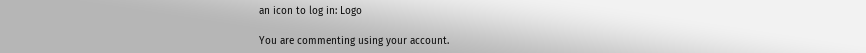an icon to log in: Logo

You are commenting using your account.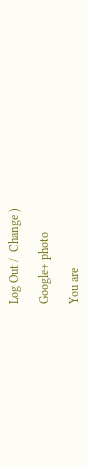Log Out /  Change )

Google+ photo

You are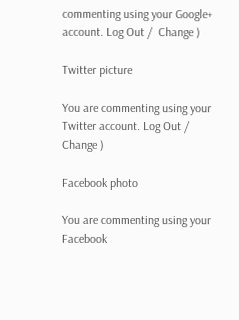commenting using your Google+ account. Log Out /  Change )

Twitter picture

You are commenting using your Twitter account. Log Out /  Change )

Facebook photo

You are commenting using your Facebook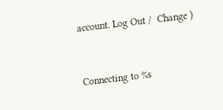account. Log Out /  Change )


Connecting to %s